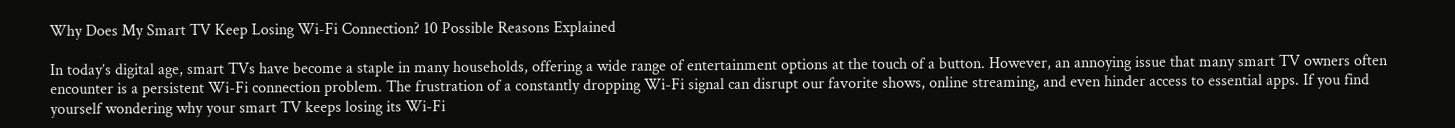Why Does My Smart TV Keep Losing Wi-Fi Connection? 10 Possible Reasons Explained

In today’s digital age, smart TVs have become a staple in many households, offering a wide range of entertainment options at the touch of a button. However, an annoying issue that many smart TV owners often encounter is a persistent Wi-Fi connection problem. The frustration of a constantly dropping Wi-Fi signal can disrupt our favorite shows, online streaming, and even hinder access to essential apps. If you find yourself wondering why your smart TV keeps losing its Wi-Fi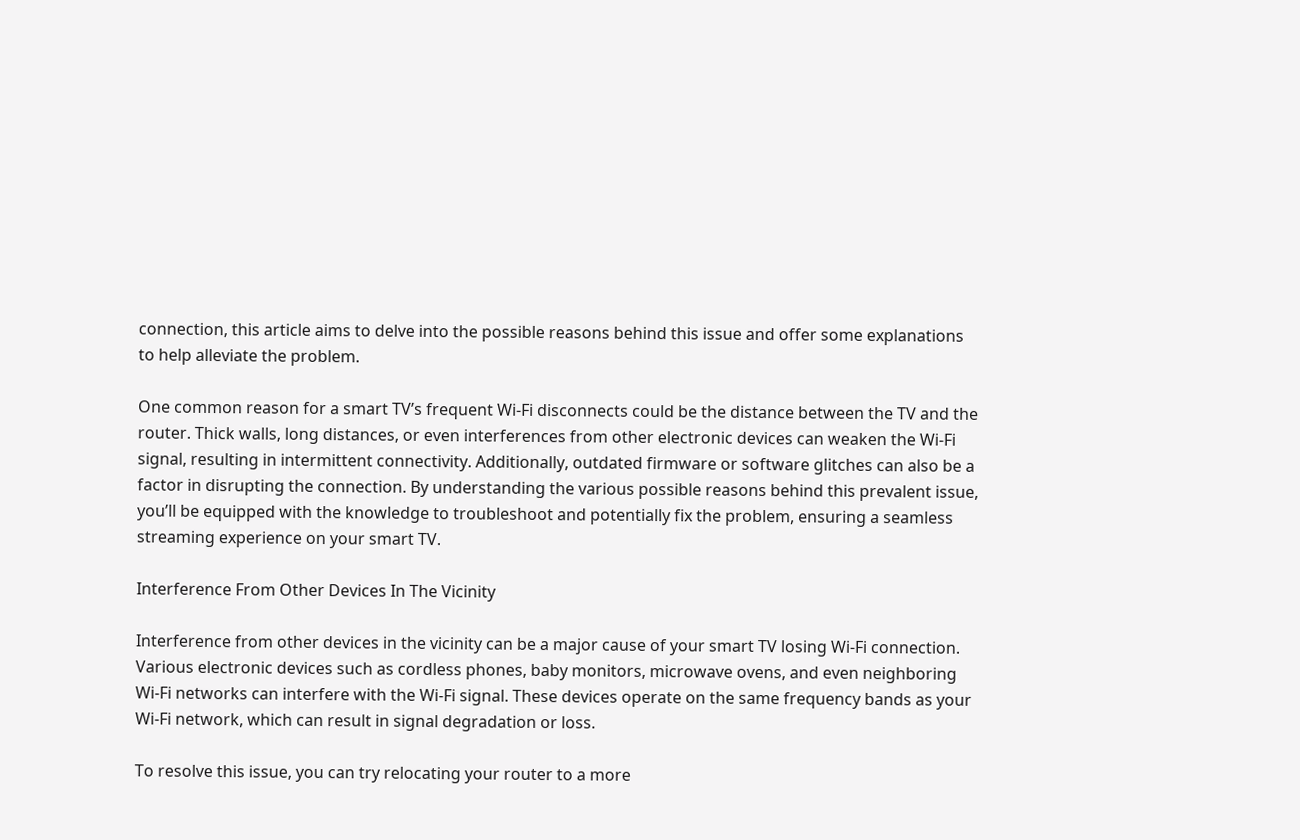connection, this article aims to delve into the possible reasons behind this issue and offer some explanations to help alleviate the problem.

One common reason for a smart TV’s frequent Wi-Fi disconnects could be the distance between the TV and the router. Thick walls, long distances, or even interferences from other electronic devices can weaken the Wi-Fi signal, resulting in intermittent connectivity. Additionally, outdated firmware or software glitches can also be a factor in disrupting the connection. By understanding the various possible reasons behind this prevalent issue, you’ll be equipped with the knowledge to troubleshoot and potentially fix the problem, ensuring a seamless streaming experience on your smart TV.

Interference From Other Devices In The Vicinity

Interference from other devices in the vicinity can be a major cause of your smart TV losing Wi-Fi connection. Various electronic devices such as cordless phones, baby monitors, microwave ovens, and even neighboring Wi-Fi networks can interfere with the Wi-Fi signal. These devices operate on the same frequency bands as your Wi-Fi network, which can result in signal degradation or loss.

To resolve this issue, you can try relocating your router to a more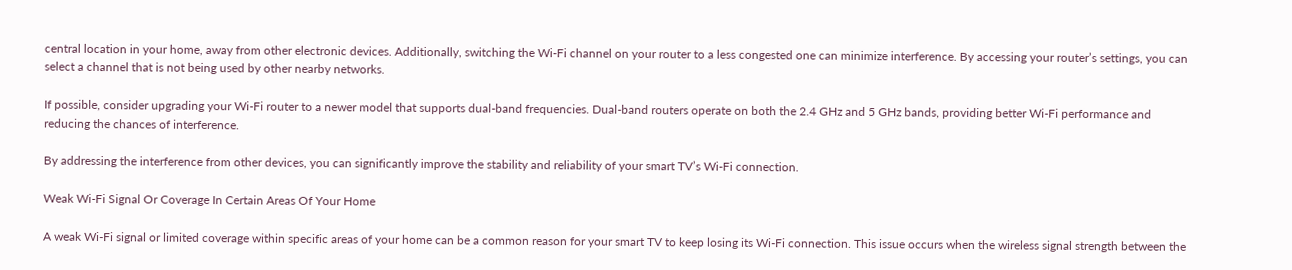central location in your home, away from other electronic devices. Additionally, switching the Wi-Fi channel on your router to a less congested one can minimize interference. By accessing your router’s settings, you can select a channel that is not being used by other nearby networks.

If possible, consider upgrading your Wi-Fi router to a newer model that supports dual-band frequencies. Dual-band routers operate on both the 2.4 GHz and 5 GHz bands, providing better Wi-Fi performance and reducing the chances of interference.

By addressing the interference from other devices, you can significantly improve the stability and reliability of your smart TV’s Wi-Fi connection.

Weak Wi-Fi Signal Or Coverage In Certain Areas Of Your Home

A weak Wi-Fi signal or limited coverage within specific areas of your home can be a common reason for your smart TV to keep losing its Wi-Fi connection. This issue occurs when the wireless signal strength between the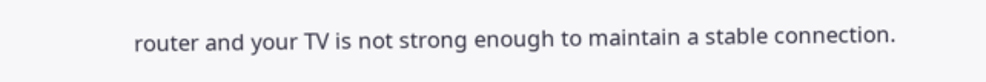router and your TV is not strong enough to maintain a stable connection.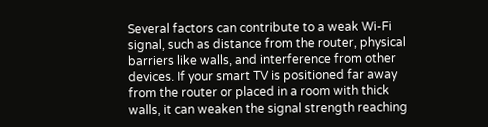Several factors can contribute to a weak Wi-Fi signal, such as distance from the router, physical barriers like walls, and interference from other devices. If your smart TV is positioned far away from the router or placed in a room with thick walls, it can weaken the signal strength reaching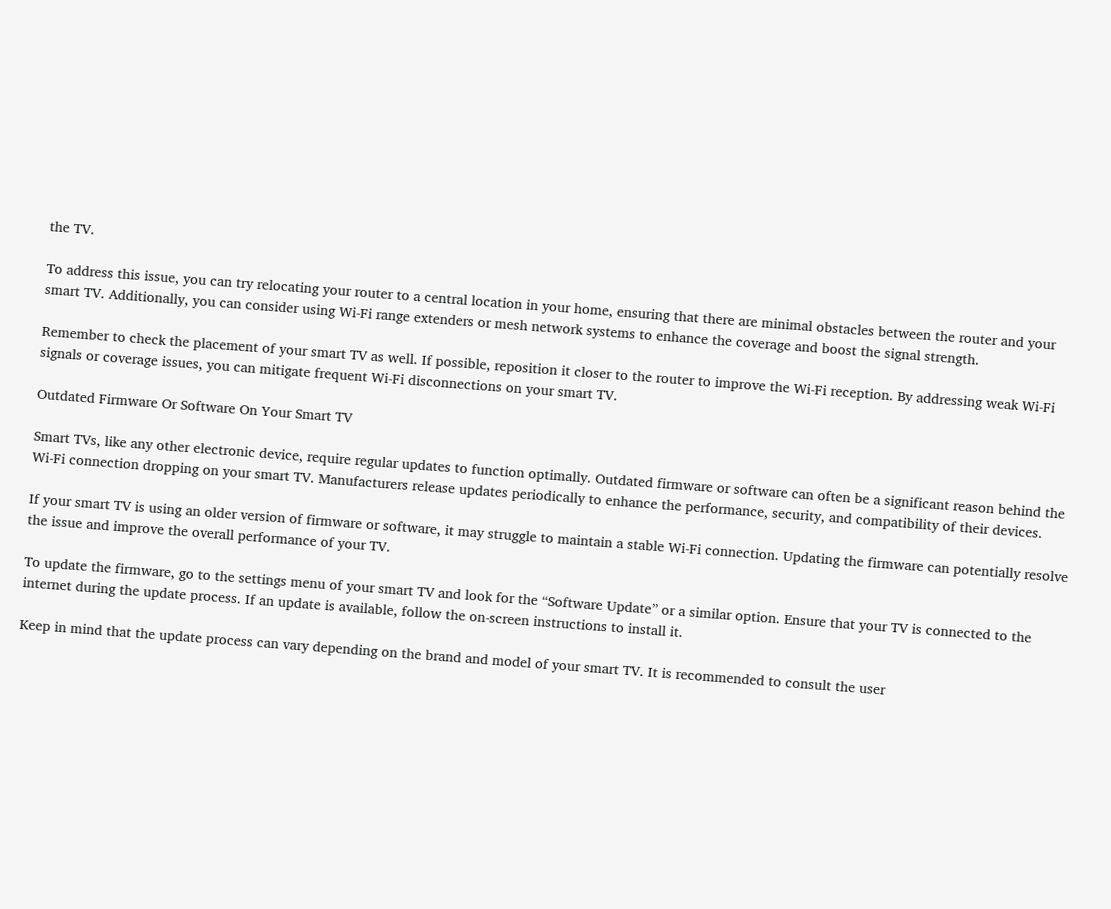the TV.

To address this issue, you can try relocating your router to a central location in your home, ensuring that there are minimal obstacles between the router and your smart TV. Additionally, you can consider using Wi-Fi range extenders or mesh network systems to enhance the coverage and boost the signal strength.

Remember to check the placement of your smart TV as well. If possible, reposition it closer to the router to improve the Wi-Fi reception. By addressing weak Wi-Fi signals or coverage issues, you can mitigate frequent Wi-Fi disconnections on your smart TV.

Outdated Firmware Or Software On Your Smart TV

Smart TVs, like any other electronic device, require regular updates to function optimally. Outdated firmware or software can often be a significant reason behind the Wi-Fi connection dropping on your smart TV. Manufacturers release updates periodically to enhance the performance, security, and compatibility of their devices.

If your smart TV is using an older version of firmware or software, it may struggle to maintain a stable Wi-Fi connection. Updating the firmware can potentially resolve the issue and improve the overall performance of your TV.

To update the firmware, go to the settings menu of your smart TV and look for the “Software Update” or a similar option. Ensure that your TV is connected to the internet during the update process. If an update is available, follow the on-screen instructions to install it.

Keep in mind that the update process can vary depending on the brand and model of your smart TV. It is recommended to consult the user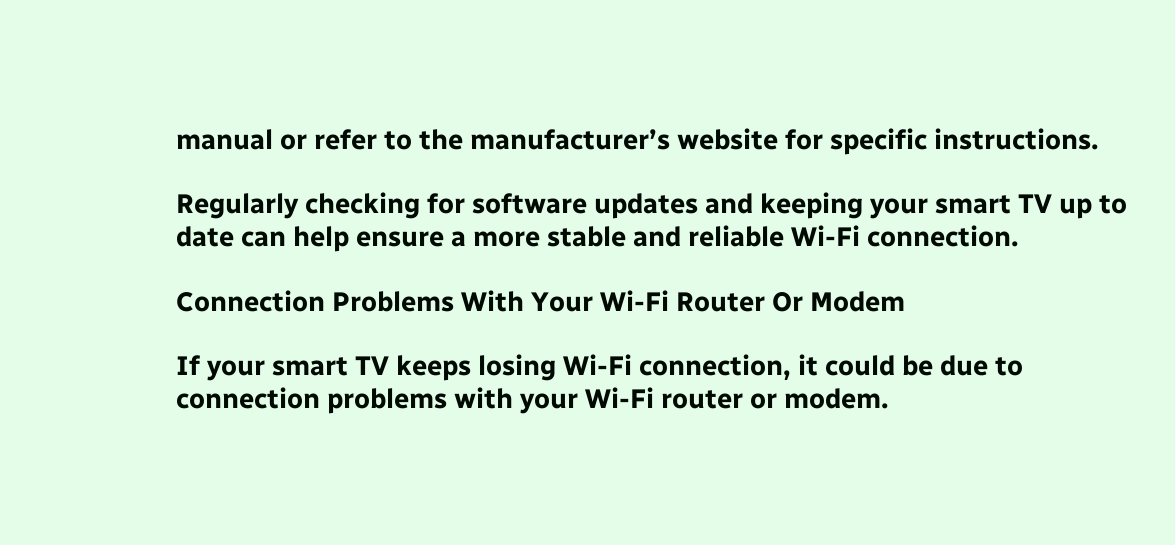manual or refer to the manufacturer’s website for specific instructions.

Regularly checking for software updates and keeping your smart TV up to date can help ensure a more stable and reliable Wi-Fi connection.

Connection Problems With Your Wi-Fi Router Or Modem

If your smart TV keeps losing Wi-Fi connection, it could be due to connection problems with your Wi-Fi router or modem.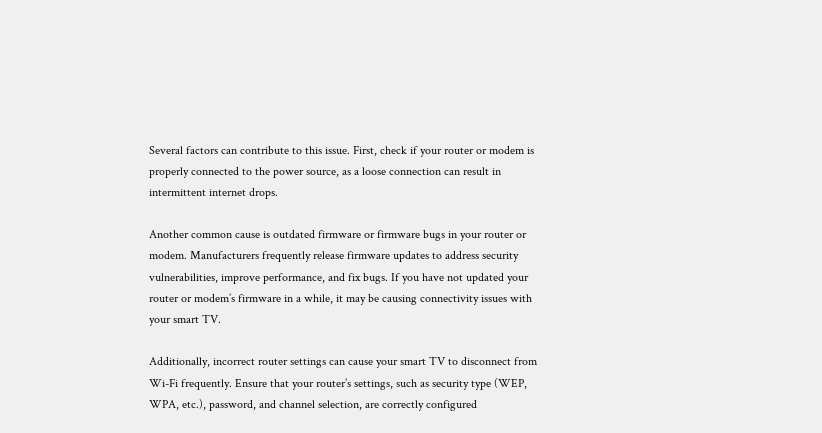Several factors can contribute to this issue. First, check if your router or modem is properly connected to the power source, as a loose connection can result in intermittent internet drops.

Another common cause is outdated firmware or firmware bugs in your router or modem. Manufacturers frequently release firmware updates to address security vulnerabilities, improve performance, and fix bugs. If you have not updated your router or modem’s firmware in a while, it may be causing connectivity issues with your smart TV.

Additionally, incorrect router settings can cause your smart TV to disconnect from Wi-Fi frequently. Ensure that your router’s settings, such as security type (WEP, WPA, etc.), password, and channel selection, are correctly configured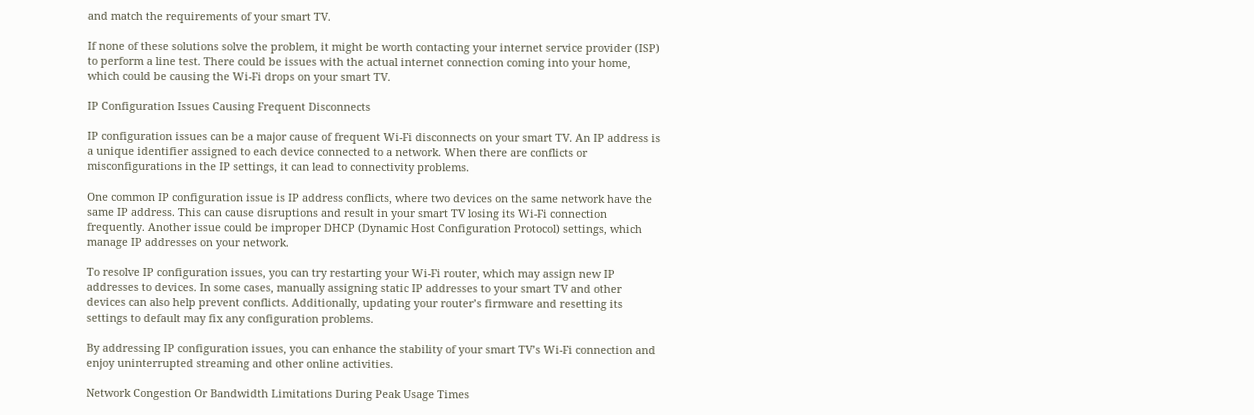and match the requirements of your smart TV.

If none of these solutions solve the problem, it might be worth contacting your internet service provider (ISP) to perform a line test. There could be issues with the actual internet connection coming into your home, which could be causing the Wi-Fi drops on your smart TV.

IP Configuration Issues Causing Frequent Disconnects

IP configuration issues can be a major cause of frequent Wi-Fi disconnects on your smart TV. An IP address is a unique identifier assigned to each device connected to a network. When there are conflicts or misconfigurations in the IP settings, it can lead to connectivity problems.

One common IP configuration issue is IP address conflicts, where two devices on the same network have the same IP address. This can cause disruptions and result in your smart TV losing its Wi-Fi connection frequently. Another issue could be improper DHCP (Dynamic Host Configuration Protocol) settings, which manage IP addresses on your network.

To resolve IP configuration issues, you can try restarting your Wi-Fi router, which may assign new IP addresses to devices. In some cases, manually assigning static IP addresses to your smart TV and other devices can also help prevent conflicts. Additionally, updating your router’s firmware and resetting its settings to default may fix any configuration problems.

By addressing IP configuration issues, you can enhance the stability of your smart TV’s Wi-Fi connection and enjoy uninterrupted streaming and other online activities.

Network Congestion Or Bandwidth Limitations During Peak Usage Times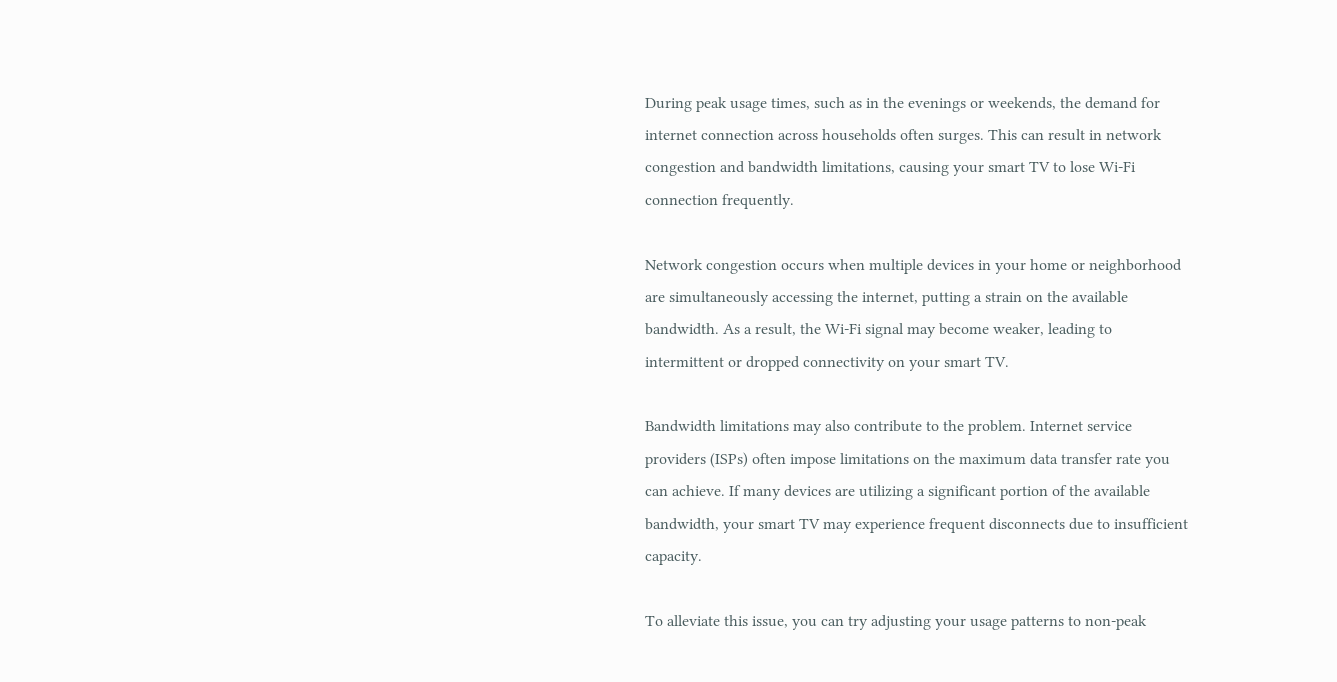During peak usage times, such as in the evenings or weekends, the demand for internet connection across households often surges. This can result in network congestion and bandwidth limitations, causing your smart TV to lose Wi-Fi connection frequently.

Network congestion occurs when multiple devices in your home or neighborhood are simultaneously accessing the internet, putting a strain on the available bandwidth. As a result, the Wi-Fi signal may become weaker, leading to intermittent or dropped connectivity on your smart TV.

Bandwidth limitations may also contribute to the problem. Internet service providers (ISPs) often impose limitations on the maximum data transfer rate you can achieve. If many devices are utilizing a significant portion of the available bandwidth, your smart TV may experience frequent disconnects due to insufficient capacity.

To alleviate this issue, you can try adjusting your usage patterns to non-peak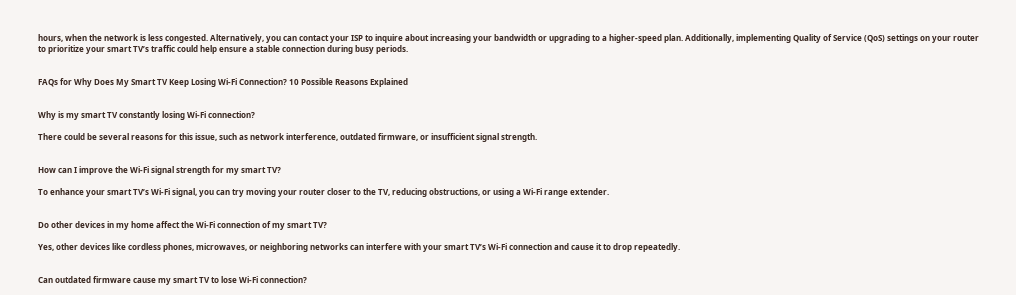hours, when the network is less congested. Alternatively, you can contact your ISP to inquire about increasing your bandwidth or upgrading to a higher-speed plan. Additionally, implementing Quality of Service (QoS) settings on your router to prioritize your smart TV’s traffic could help ensure a stable connection during busy periods.


FAQs for Why Does My Smart TV Keep Losing Wi-Fi Connection? 10 Possible Reasons Explained


Why is my smart TV constantly losing Wi-Fi connection?

There could be several reasons for this issue, such as network interference, outdated firmware, or insufficient signal strength.


How can I improve the Wi-Fi signal strength for my smart TV?

To enhance your smart TV’s Wi-Fi signal, you can try moving your router closer to the TV, reducing obstructions, or using a Wi-Fi range extender.


Do other devices in my home affect the Wi-Fi connection of my smart TV?

Yes, other devices like cordless phones, microwaves, or neighboring networks can interfere with your smart TV’s Wi-Fi connection and cause it to drop repeatedly.


Can outdated firmware cause my smart TV to lose Wi-Fi connection?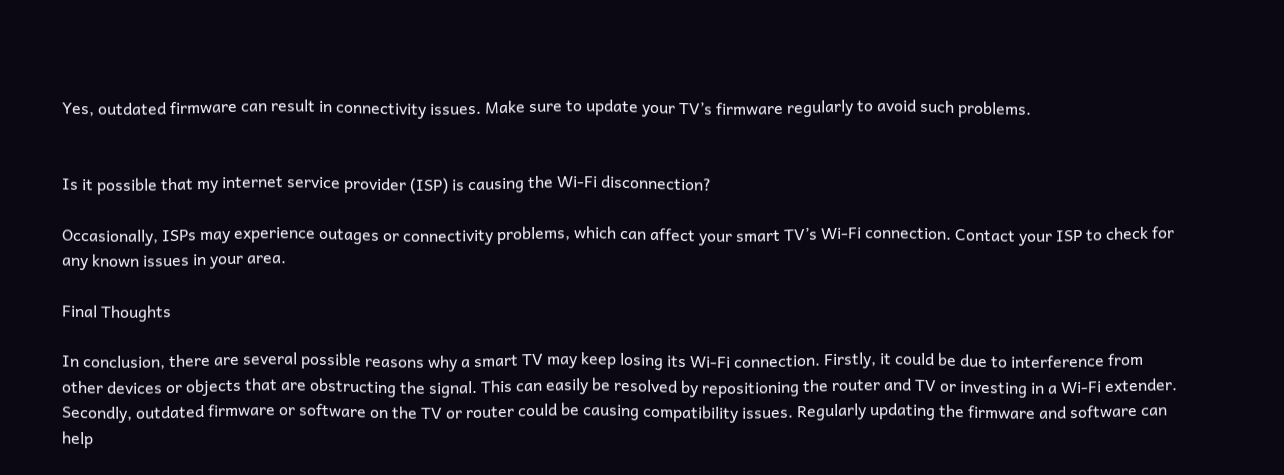Yes, outdated firmware can result in connectivity issues. Make sure to update your TV’s firmware regularly to avoid such problems.


Is it possible that my internet service provider (ISP) is causing the Wi-Fi disconnection?

Occasionally, ISPs may experience outages or connectivity problems, which can affect your smart TV’s Wi-Fi connection. Contact your ISP to check for any known issues in your area.

Final Thoughts

In conclusion, there are several possible reasons why a smart TV may keep losing its Wi-Fi connection. Firstly, it could be due to interference from other devices or objects that are obstructing the signal. This can easily be resolved by repositioning the router and TV or investing in a Wi-Fi extender. Secondly, outdated firmware or software on the TV or router could be causing compatibility issues. Regularly updating the firmware and software can help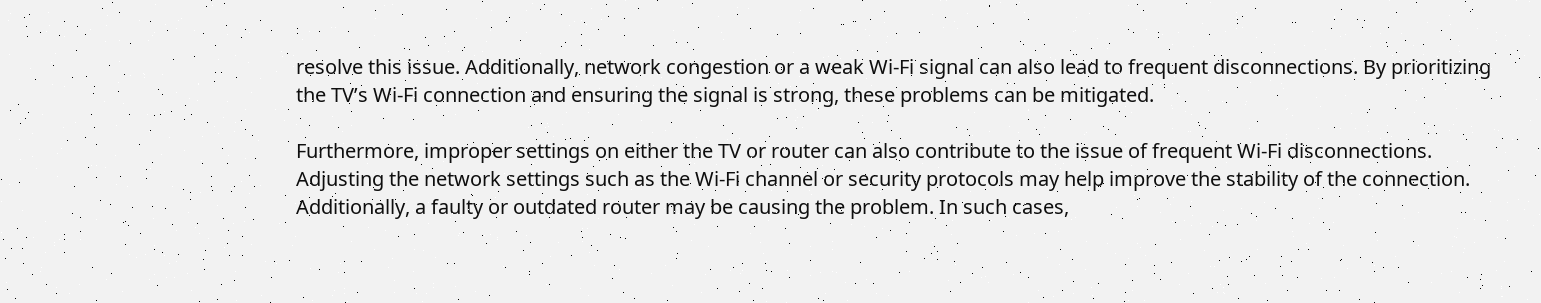resolve this issue. Additionally, network congestion or a weak Wi-Fi signal can also lead to frequent disconnections. By prioritizing the TV’s Wi-Fi connection and ensuring the signal is strong, these problems can be mitigated.

Furthermore, improper settings on either the TV or router can also contribute to the issue of frequent Wi-Fi disconnections. Adjusting the network settings such as the Wi-Fi channel or security protocols may help improve the stability of the connection. Additionally, a faulty or outdated router may be causing the problem. In such cases,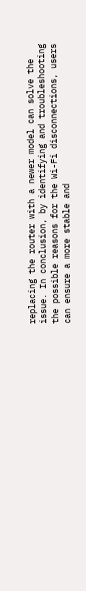replacing the router with a newer model can solve the issue. In conclusion, by identifying and troubleshooting the possible reasons for the Wi-Fi disconnections, users can ensure a more stable and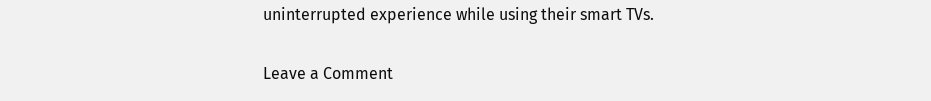uninterrupted experience while using their smart TVs.

Leave a Comment